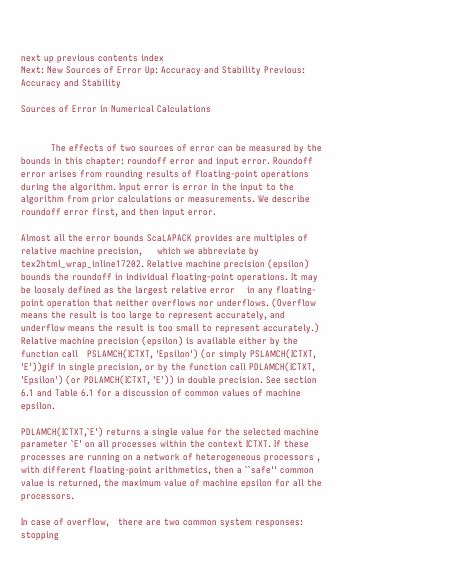next up previous contents index
Next: New Sources of Error Up: Accuracy and Stability Previous: Accuracy and Stability

Sources of Error in Numerical Calculations


          The effects of two sources of error can be measured by the bounds in this chapter: roundoff error and input error. Roundoff error arises from rounding results of floating-point operations during the algorithm. Input error is error in the input to the algorithm from prior calculations or measurements. We describe roundoff error first, and then input error.

Almost all the error bounds ScaLAPACK provides are multiples of relative machine precision,     which we abbreviate by tex2html_wrap_inline17202. Relative machine precision (epsilon) bounds the roundoff in individual floating-point operations. It may be loosely defined as the largest relative error    in any floating-point operation that neither overflows nor underflows. (Overflow means the result is too large to represent accurately, and underflow means the result is too small to represent accurately.) Relative machine precision (epsilon) is available either by the function call   PSLAMCH(ICTXT, 'Epsilon') (or simply PSLAMCH(ICTXT, 'E'))gif in single precision, or by the function call PDLAMCH(ICTXT, 'Epsilon') (or PDLAMCH(ICTXT, 'E')) in double precision. See section 6.1 and Table 6.1 for a discussion of common values of machine epsilon.

PDLAMCH(ICTXT,`E') returns a single value for the selected machine parameter `E' on all processes within the context ICTXT. If these processes are running on a network of heterogeneous processors , with different floating-point arithmetics, then a ``safe'' common value is returned, the maximum value of machine epsilon for all the processors.

In case of overflow,   there are two common system responses: stopping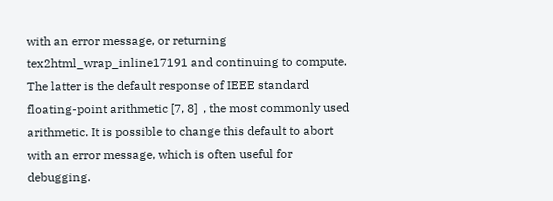with an error message, or returning tex2html_wrap_inline17191 and continuing to compute. The latter is the default response of IEEE standard floating-point arithmetic [7, 8]  , the most commonly used arithmetic. It is possible to change this default to abort with an error message, which is often useful for debugging.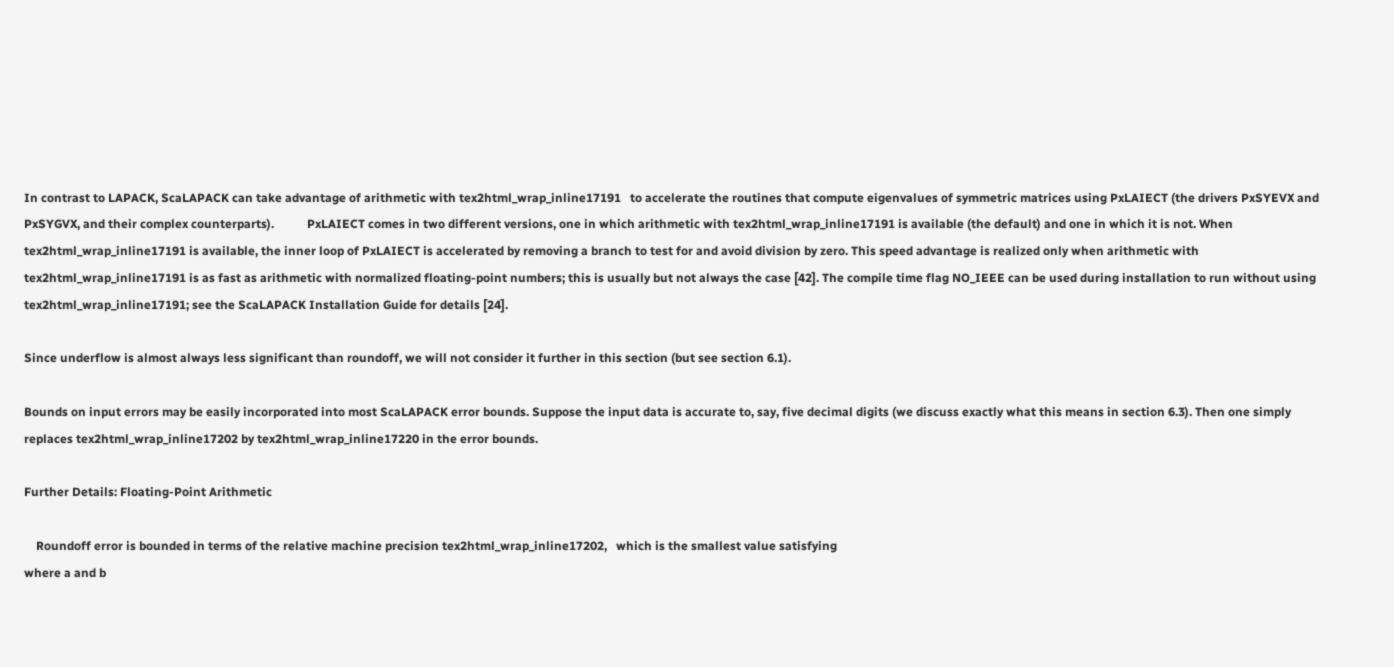In contrast to LAPACK, ScaLAPACK can take advantage of arithmetic with tex2html_wrap_inline17191   to accelerate the routines that compute eigenvalues of symmetric matrices using PxLAIECT (the drivers PxSYEVX and PxSYGVX, and their complex counterparts).           PxLAIECT comes in two different versions, one in which arithmetic with tex2html_wrap_inline17191 is available (the default) and one in which it is not. When tex2html_wrap_inline17191 is available, the inner loop of PxLAIECT is accelerated by removing a branch to test for and avoid division by zero. This speed advantage is realized only when arithmetic with tex2html_wrap_inline17191 is as fast as arithmetic with normalized floating-point numbers; this is usually but not always the case [42]. The compile time flag NO_IEEE can be used during installation to run without using tex2html_wrap_inline17191; see the ScaLAPACK Installation Guide for details [24].

Since underflow is almost always less significant than roundoff, we will not consider it further in this section (but see section 6.1).

Bounds on input errors may be easily incorporated into most ScaLAPACK error bounds. Suppose the input data is accurate to, say, five decimal digits (we discuss exactly what this means in section 6.3). Then one simply replaces tex2html_wrap_inline17202 by tex2html_wrap_inline17220 in the error bounds.

Further Details: Floating-Point Arithmetic

    Roundoff error is bounded in terms of the relative machine precision tex2html_wrap_inline17202,   which is the smallest value satisfying
where a and b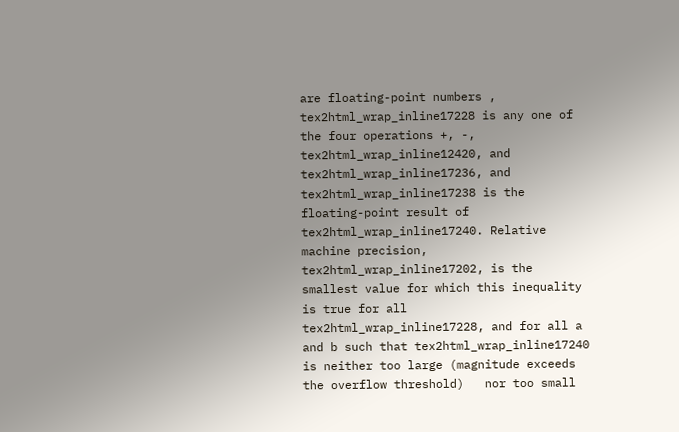are floating-point numbers , tex2html_wrap_inline17228 is any one of the four operations +, -, tex2html_wrap_inline12420, and tex2html_wrap_inline17236, and tex2html_wrap_inline17238 is the floating-point result of tex2html_wrap_inline17240. Relative machine precision, tex2html_wrap_inline17202, is the smallest value for which this inequality is true for all tex2html_wrap_inline17228, and for all a and b such that tex2html_wrap_inline17240 is neither too large (magnitude exceeds the overflow threshold)   nor too small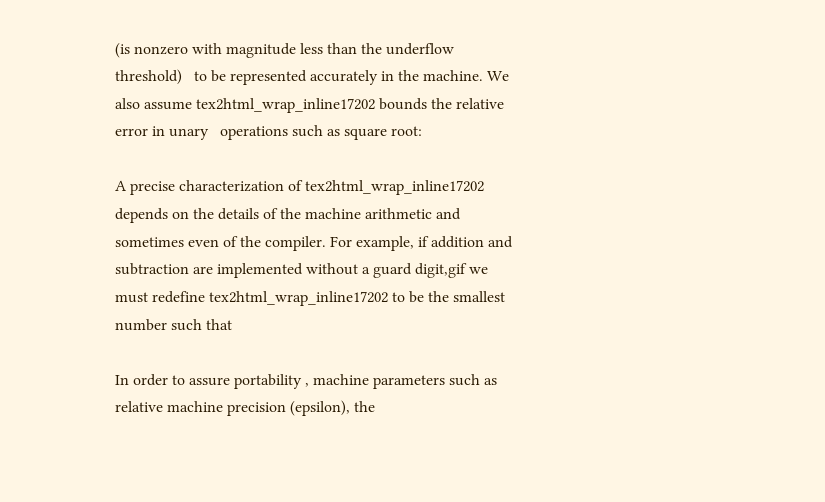(is nonzero with magnitude less than the underflow threshold)   to be represented accurately in the machine. We also assume tex2html_wrap_inline17202 bounds the relative error in unary   operations such as square root:

A precise characterization of tex2html_wrap_inline17202 depends on the details of the machine arithmetic and sometimes even of the compiler. For example, if addition and subtraction are implemented without a guard digit,gif we must redefine tex2html_wrap_inline17202 to be the smallest number such that

In order to assure portability , machine parameters such as relative machine precision (epsilon), the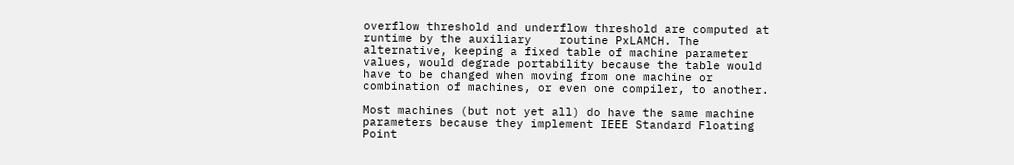overflow threshold and underflow threshold are computed at runtime by the auxiliary    routine PxLAMCH. The alternative, keeping a fixed table of machine parameter values, would degrade portability because the table would have to be changed when moving from one machine or combination of machines, or even one compiler, to another.

Most machines (but not yet all) do have the same machine parameters because they implement IEEE Standard Floating Point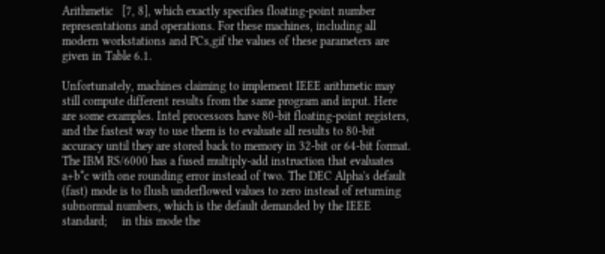Arithmetic   [7, 8], which exactly specifies floating-point number representations and operations. For these machines, including all modern workstations and PCs,gif the values of these parameters are given in Table 6.1.

Unfortunately, machines claiming to implement IEEE arithmetic may still compute different results from the same program and input. Here are some examples. Intel processors have 80-bit floating-point registers, and the fastest way to use them is to evaluate all results to 80-bit accuracy until they are stored back to memory in 32-bit or 64-bit format. The IBM RS/6000 has a fused multiply-add instruction that evaluates a+b*c with one rounding error instead of two. The DEC Alpha's default (fast) mode is to flush underflowed values to zero instead of returning subnormal numbers, which is the default demanded by the IEEE standard;     in this mode the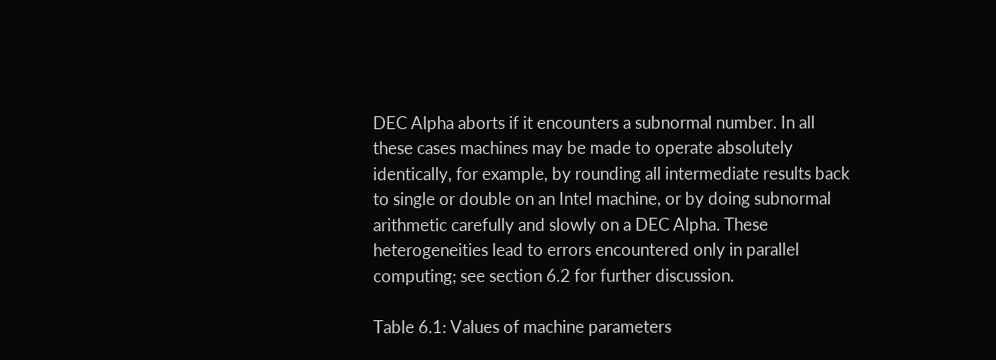DEC Alpha aborts if it encounters a subnormal number. In all these cases machines may be made to operate absolutely identically, for example, by rounding all intermediate results back to single or double on an Intel machine, or by doing subnormal arithmetic carefully and slowly on a DEC Alpha. These heterogeneities lead to errors encountered only in parallel computing; see section 6.2 for further discussion.

Table 6.1: Values of machine parameters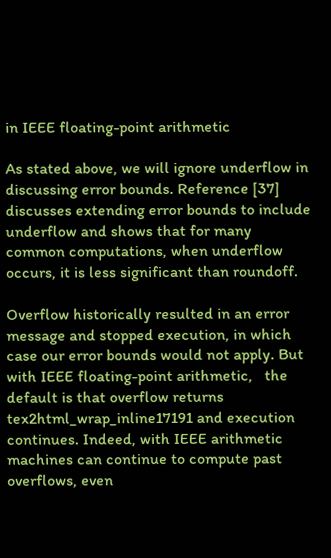in IEEE floating-point arithmetic

As stated above, we will ignore underflow in discussing error bounds. Reference [37] discusses extending error bounds to include underflow and shows that for many common computations, when underflow occurs, it is less significant than roundoff.

Overflow historically resulted in an error message and stopped execution, in which case our error bounds would not apply. But with IEEE floating-point arithmetic,   the default is that overflow returns tex2html_wrap_inline17191 and execution continues. Indeed, with IEEE arithmetic machines can continue to compute past overflows, even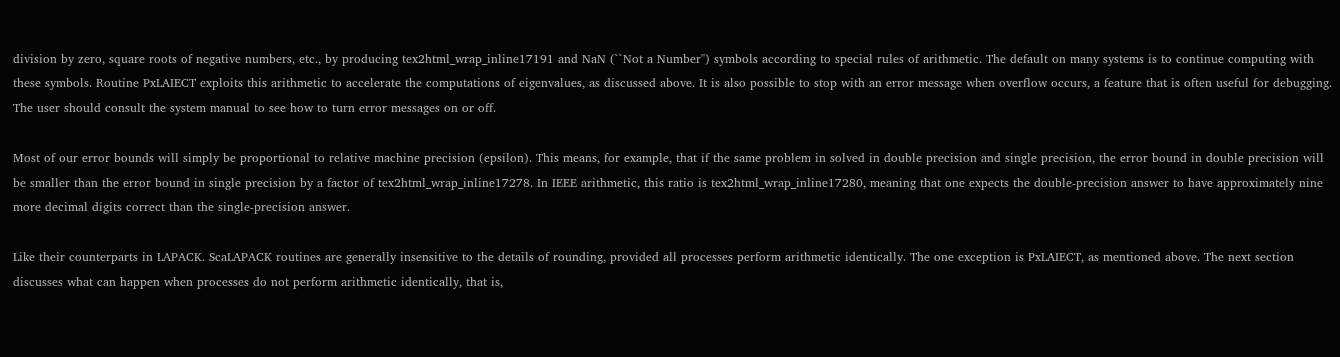division by zero, square roots of negative numbers, etc., by producing tex2html_wrap_inline17191 and NaN (``Not a Number'') symbols according to special rules of arithmetic. The default on many systems is to continue computing with these symbols. Routine PxLAIECT exploits this arithmetic to accelerate the computations of eigenvalues, as discussed above. It is also possible to stop with an error message when overflow occurs, a feature that is often useful for debugging. The user should consult the system manual to see how to turn error messages on or off.

Most of our error bounds will simply be proportional to relative machine precision (epsilon). This means, for example, that if the same problem in solved in double precision and single precision, the error bound in double precision will be smaller than the error bound in single precision by a factor of tex2html_wrap_inline17278. In IEEE arithmetic, this ratio is tex2html_wrap_inline17280, meaning that one expects the double-precision answer to have approximately nine more decimal digits correct than the single-precision answer.

Like their counterparts in LAPACK. ScaLAPACK routines are generally insensitive to the details of rounding, provided all processes perform arithmetic identically. The one exception is PxLAIECT, as mentioned above. The next section discusses what can happen when processes do not perform arithmetic identically, that is,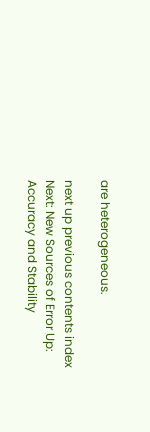are heterogeneous.

next up previous contents index
Next: New Sources of Error Up: Accuracy and Stability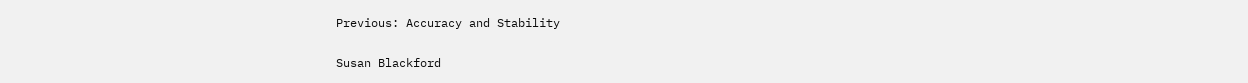Previous: Accuracy and Stability

Susan Blackford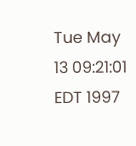Tue May 13 09:21:01 EDT 1997